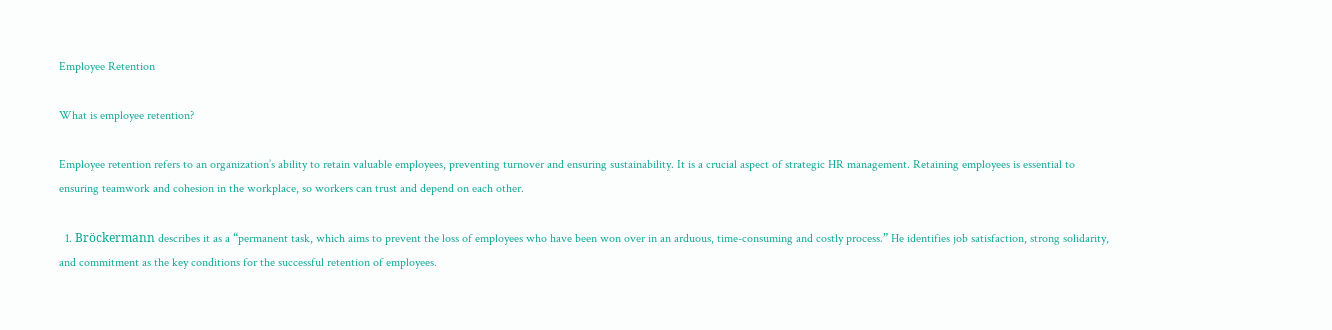Employee Retention

What is employee retention?

Employee retention refers to an organization’s ability to retain valuable employees, preventing turnover and ensuring sustainability. It is a crucial aspect of strategic HR management. Retaining employees is essential to ensuring teamwork and cohesion in the workplace, so workers can trust and depend on each other.

  1. Bröckermann describes it as a “permanent task, which aims to prevent the loss of employees who have been won over in an arduous, time-consuming and costly process.” He identifies job satisfaction, strong solidarity, and commitment as the key conditions for the successful retention of employees.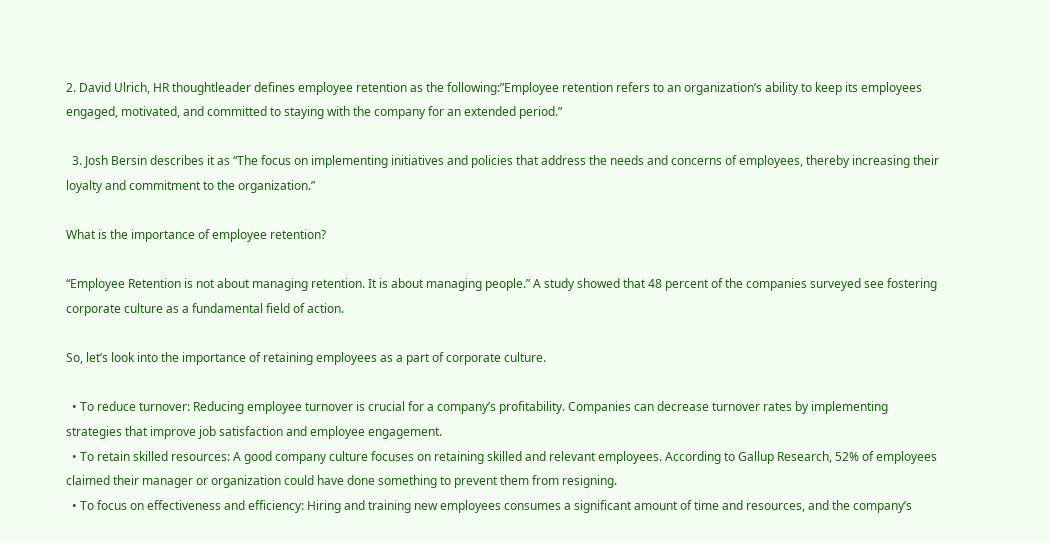2. David Ulrich, HR thoughtleader defines employee retention as the following:”Employee retention refers to an organization’s ability to keep its employees engaged, motivated, and committed to staying with the company for an extended period.”

  3. Josh Bersin describes it as “The focus on implementing initiatives and policies that address the needs and concerns of employees, thereby increasing their loyalty and commitment to the organization.”

What is the importance of employee retention?

“Employee Retention is not about managing retention. It is about managing people.” A study showed that 48 percent of the companies surveyed see fostering corporate culture as a fundamental field of action.

So, let’s look into the importance of retaining employees as a part of corporate culture.

  • To reduce turnover: Reducing employee turnover is crucial for a company’s profitability. Companies can decrease turnover rates by implementing strategies that improve job satisfaction and employee engagement.
  • To retain skilled resources: A good company culture focuses on retaining skilled and relevant employees. According to Gallup Research, 52% of employees claimed their manager or organization could have done something to prevent them from resigning.
  • To focus on effectiveness and efficiency: Hiring and training new employees consumes a significant amount of time and resources, and the company’s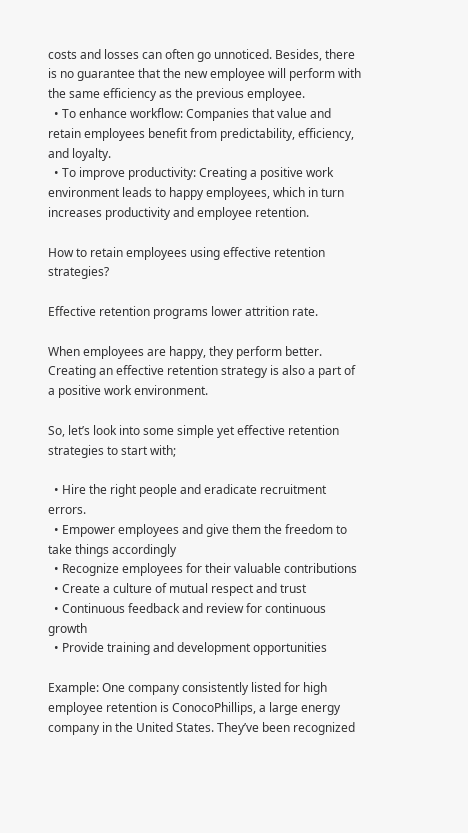costs and losses can often go unnoticed. Besides, there is no guarantee that the new employee will perform with the same efficiency as the previous employee.
  • To enhance workflow: Companies that value and retain employees benefit from predictability, efficiency, and loyalty.
  • To improve productivity: Creating a positive work environment leads to happy employees, which in turn increases productivity and employee retention.

How to retain employees using effective retention strategies?

Effective retention programs lower attrition rate.

When employees are happy, they perform better. Creating an effective retention strategy is also a part of a positive work environment.

So, let’s look into some simple yet effective retention strategies to start with;

  • Hire the right people and eradicate recruitment errors.
  • Empower employees and give them the freedom to take things accordingly
  • Recognize employees for their valuable contributions
  • Create a culture of mutual respect and trust
  • Continuous feedback and review for continuous growth
  • Provide training and development opportunities

Example: One company consistently listed for high employee retention is ConocoPhillips, a large energy company in the United States. They’ve been recognized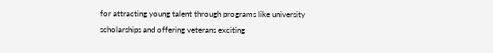for attracting young talent through programs like university scholarships and offering veterans exciting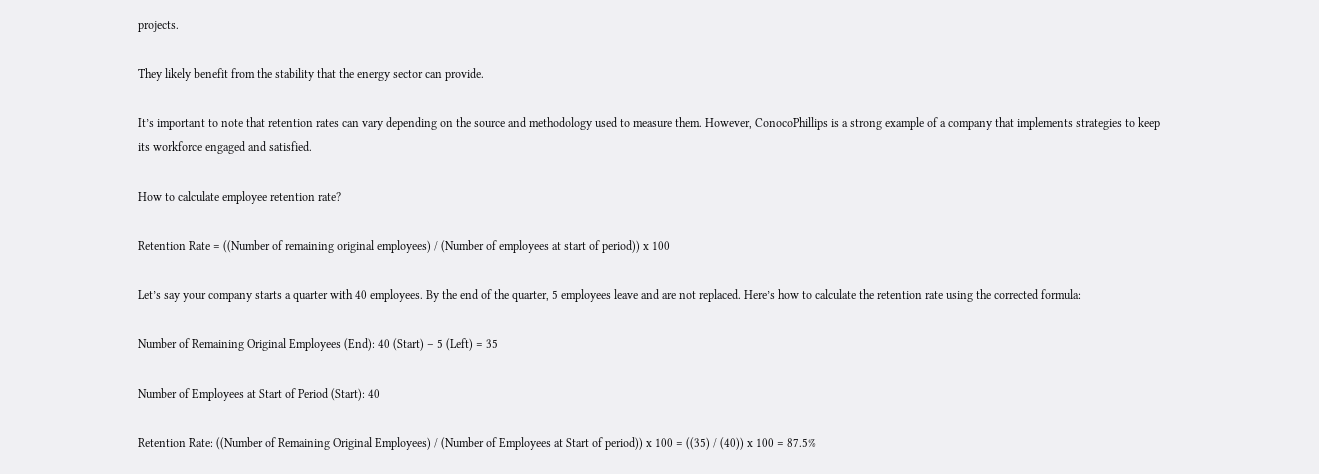projects.

They likely benefit from the stability that the energy sector can provide.

It’s important to note that retention rates can vary depending on the source and methodology used to measure them. However, ConocoPhillips is a strong example of a company that implements strategies to keep its workforce engaged and satisfied.

How to calculate employee retention rate?

Retention Rate = ((Number of remaining original employees) / (Number of employees at start of period)) x 100

Let’s say your company starts a quarter with 40 employees. By the end of the quarter, 5 employees leave and are not replaced. Here’s how to calculate the retention rate using the corrected formula:

Number of Remaining Original Employees (End): 40 (Start) – 5 (Left) = 35

Number of Employees at Start of Period (Start): 40

Retention Rate: ((Number of Remaining Original Employees) / (Number of Employees at Start of period)) x 100 = ((35) / (40)) x 100 = 87.5%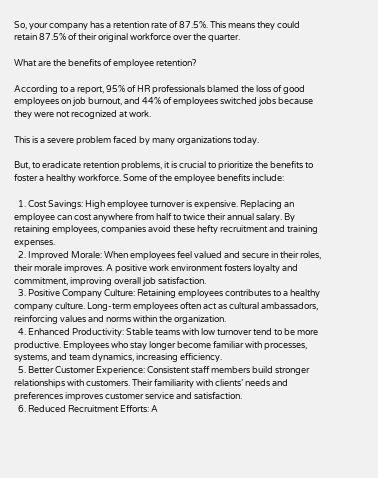So, your company has a retention rate of 87.5%. This means they could retain 87.5% of their original workforce over the quarter.

What are the benefits of employee retention?

According to a report, 95% of HR professionals blamed the loss of good employees on job burnout, and 44% of employees switched jobs because they were not recognized at work.

This is a severe problem faced by many organizations today.

But, to eradicate retention problems, it is crucial to prioritize the benefits to foster a healthy workforce. Some of the employee benefits include:

  1. Cost Savings: High employee turnover is expensive. Replacing an employee can cost anywhere from half to twice their annual salary. By retaining employees, companies avoid these hefty recruitment and training expenses.
  2. Improved Morale: When employees feel valued and secure in their roles, their morale improves. A positive work environment fosters loyalty and commitment, improving overall job satisfaction.
  3. Positive Company Culture: Retaining employees contributes to a healthy company culture. Long-term employees often act as cultural ambassadors, reinforcing values and norms within the organization.
  4. Enhanced Productivity: Stable teams with low turnover tend to be more productive. Employees who stay longer become familiar with processes, systems, and team dynamics, increasing efficiency.
  5. Better Customer Experience: Consistent staff members build stronger relationships with customers. Their familiarity with clients’ needs and preferences improves customer service and satisfaction.
  6. Reduced Recruitment Efforts: A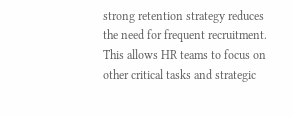strong retention strategy reduces the need for frequent recruitment. This allows HR teams to focus on other critical tasks and strategic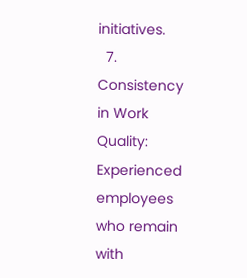initiatives.
  7. Consistency in Work Quality: Experienced employees who remain with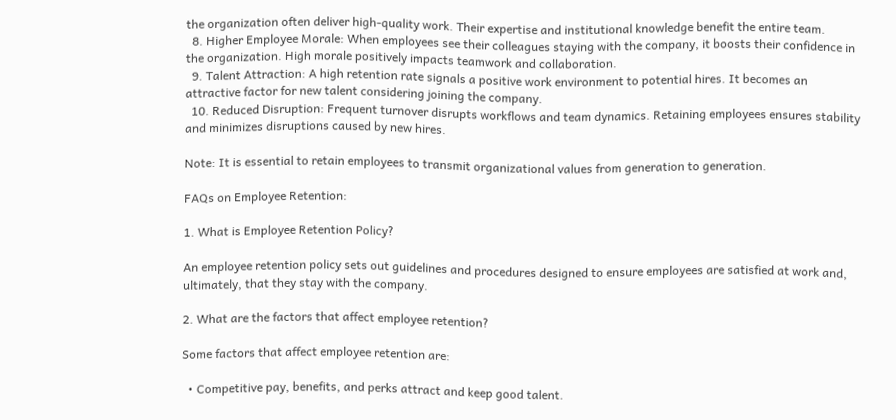the organization often deliver high-quality work. Their expertise and institutional knowledge benefit the entire team.
  8. Higher Employee Morale: When employees see their colleagues staying with the company, it boosts their confidence in the organization. High morale positively impacts teamwork and collaboration.
  9. Talent Attraction: A high retention rate signals a positive work environment to potential hires. It becomes an attractive factor for new talent considering joining the company.
  10. Reduced Disruption: Frequent turnover disrupts workflows and team dynamics. Retaining employees ensures stability and minimizes disruptions caused by new hires.

Note: It is essential to retain employees to transmit organizational values from generation to generation.

FAQs on Employee Retention:

1. What is Employee Retention Policy?

An employee retention policy sets out guidelines and procedures designed to ensure employees are satisfied at work and, ultimately, that they stay with the company.

2. What are the factors that affect employee retention?

Some factors that affect employee retention are:

  • Competitive pay, benefits, and perks attract and keep good talent.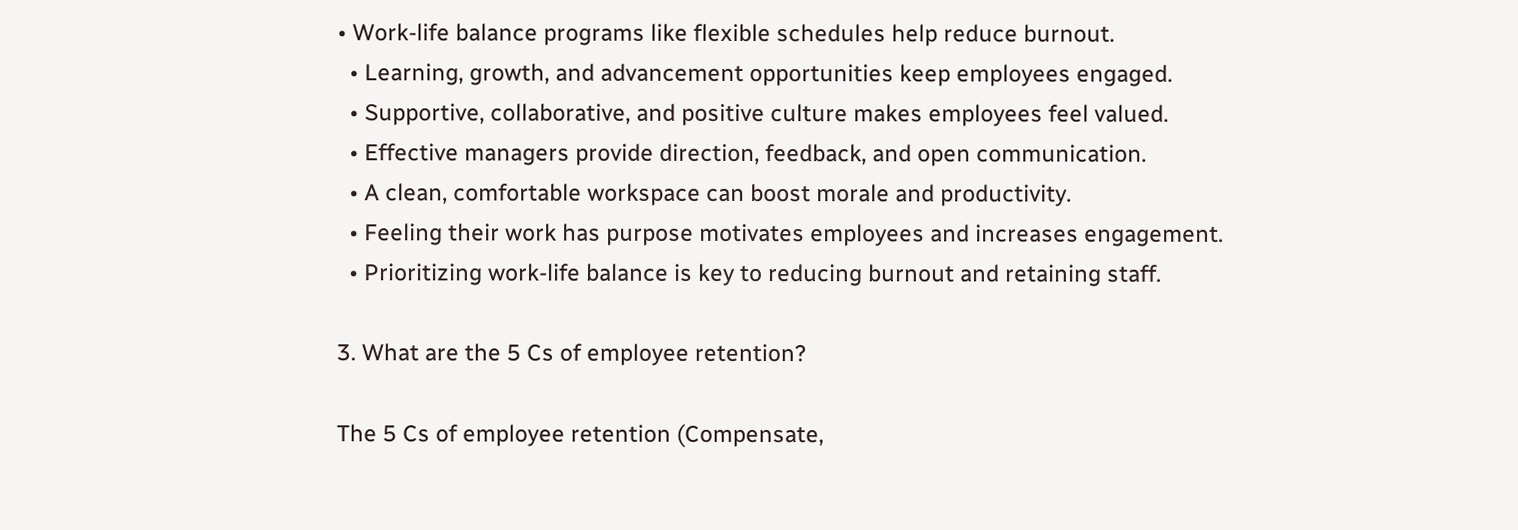• Work-life balance programs like flexible schedules help reduce burnout.
  • Learning, growth, and advancement opportunities keep employees engaged.
  • Supportive, collaborative, and positive culture makes employees feel valued.
  • Effective managers provide direction, feedback, and open communication.
  • A clean, comfortable workspace can boost morale and productivity.
  • Feeling their work has purpose motivates employees and increases engagement.
  • Prioritizing work-life balance is key to reducing burnout and retaining staff.

3. What are the 5 Cs of employee retention?

The 5 Cs of employee retention (Compensate,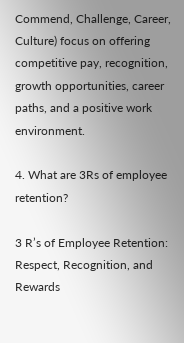Commend, Challenge, Career, Culture) focus on offering competitive pay, recognition, growth opportunities, career paths, and a positive work environment.

4. What are 3Rs of employee retention?

3 R’s of Employee Retention: Respect, Recognition, and Rewards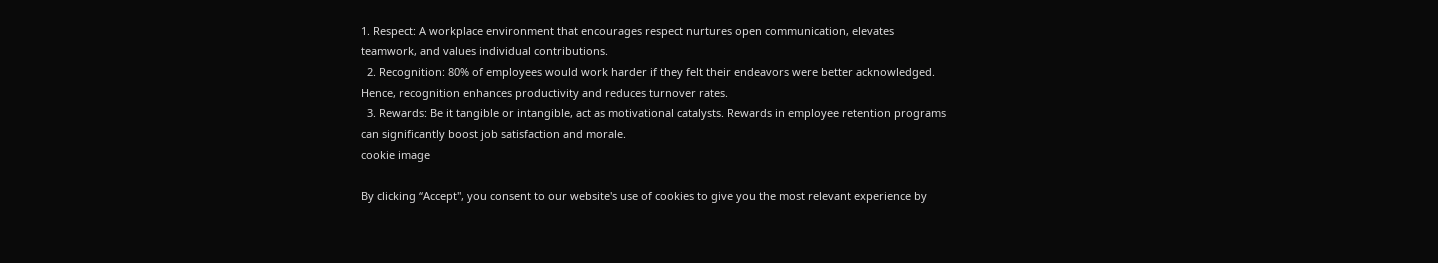1. Respect: A workplace environment that encourages respect nurtures open communication, elevates teamwork, and values individual contributions.
  2. Recognition: 80% of employees would work harder if they felt their endeavors were better acknowledged. Hence, recognition enhances productivity and reduces turnover rates.
  3. Rewards: Be it tangible or intangible, act as motivational catalysts. Rewards in employee retention programs can significantly boost job satisfaction and morale.
cookie image

By clicking “Accept", you consent to our website's use of cookies to give you the most relevant experience by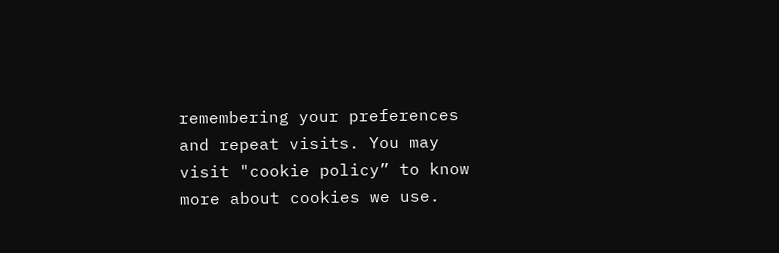remembering your preferences and repeat visits. You may visit "cookie policy” to know more about cookies we use.